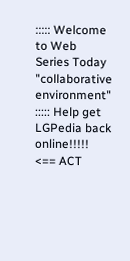::::: Welcome to Web Series Today "collaborative environment"
::::: Help get LGPedia back online!!!!! <== ACT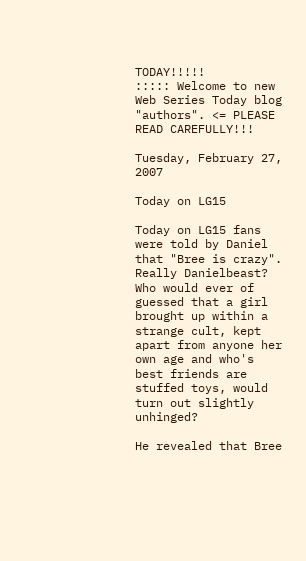TODAY!!!!!
::::: Welcome to new Web Series Today blog "authors". <= PLEASE READ CAREFULLY!!!

Tuesday, February 27, 2007

Today on LG15

Today on LG15 fans were told by Daniel that "Bree is crazy". Really Danielbeast? Who would ever of guessed that a girl brought up within a strange cult, kept apart from anyone her own age and who's best friends are stuffed toys, would turn out slightly unhinged?

He revealed that Bree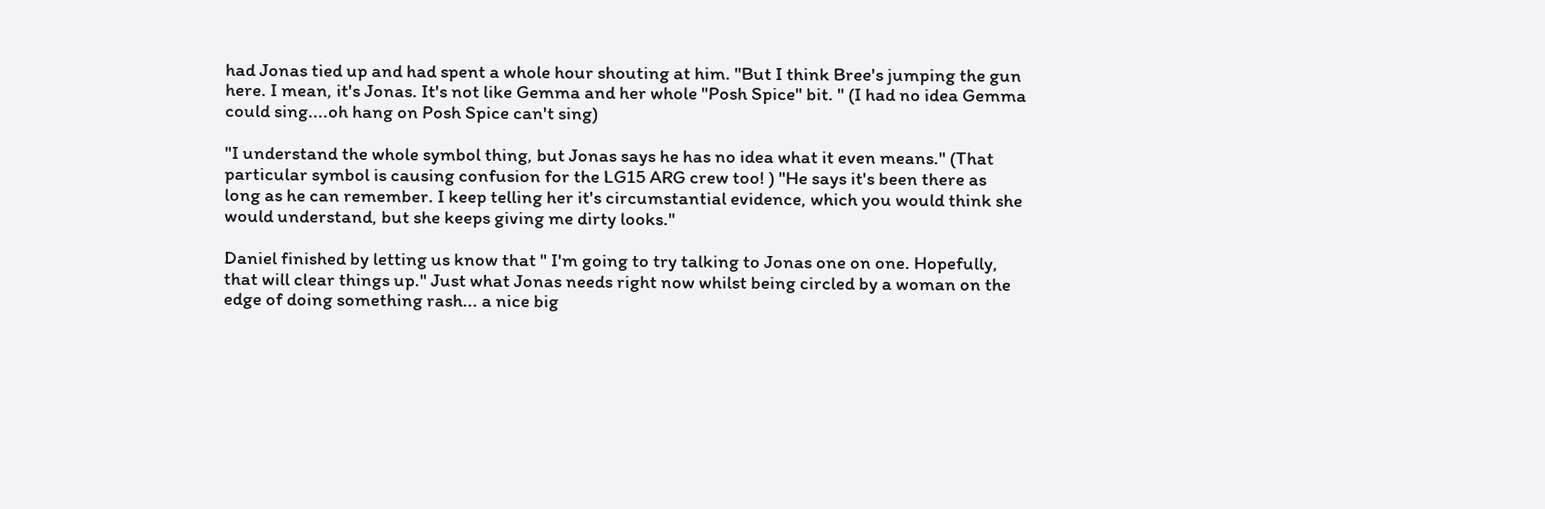had Jonas tied up and had spent a whole hour shouting at him. "But I think Bree's jumping the gun here. I mean, it's Jonas. It's not like Gemma and her whole "Posh Spice" bit. " (I had no idea Gemma could sing....oh hang on Posh Spice can't sing)

"I understand the whole symbol thing, but Jonas says he has no idea what it even means." (That particular symbol is causing confusion for the LG15 ARG crew too! ) "He says it's been there as long as he can remember. I keep telling her it's circumstantial evidence, which you would think she would understand, but she keeps giving me dirty looks."

Daniel finished by letting us know that " I'm going to try talking to Jonas one on one. Hopefully, that will clear things up." Just what Jonas needs right now whilst being circled by a woman on the edge of doing something rash... a nice big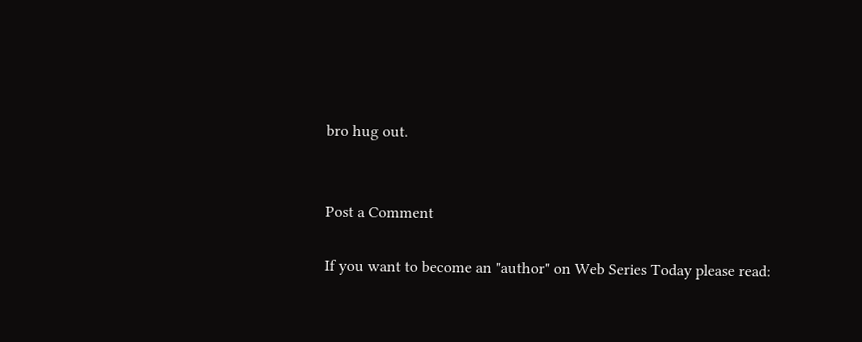bro hug out.


Post a Comment

If you want to become an "author" on Web Series Today please read: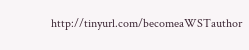http://tinyurl.com/becomeaWSTauthor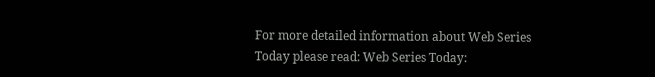For more detailed information about Web Series Today please read: Web Series Today: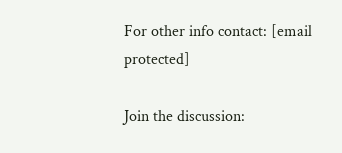For other info contact: [email protected]

Join the discussion: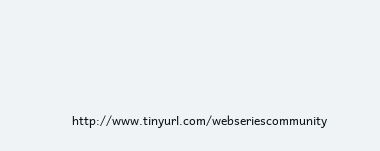http://www.tinyurl.com/webseriescommunity